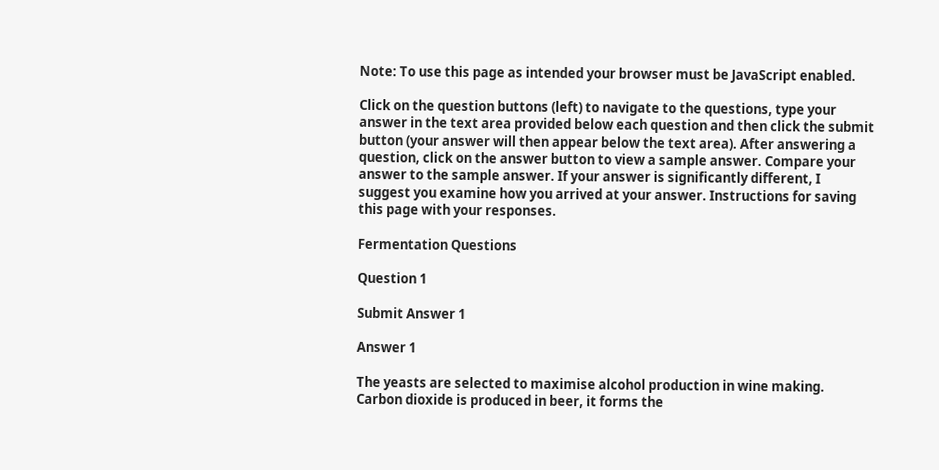Note: To use this page as intended your browser must be JavaScript enabled.

Click on the question buttons (left) to navigate to the questions, type your answer in the text area provided below each question and then click the submit button (your answer will then appear below the text area). After answering a question, click on the answer button to view a sample answer. Compare your answer to the sample answer. If your answer is significantly different, I suggest you examine how you arrived at your answer. Instructions for saving this page with your responses.

Fermentation Questions

Question 1

Submit Answer 1

Answer 1

The yeasts are selected to maximise alcohol production in wine making. Carbon dioxide is produced in beer, it forms the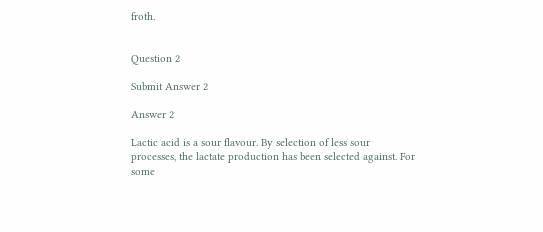froth.


Question 2

Submit Answer 2

Answer 2

Lactic acid is a sour flavour. By selection of less sour processes, the lactate production has been selected against. For some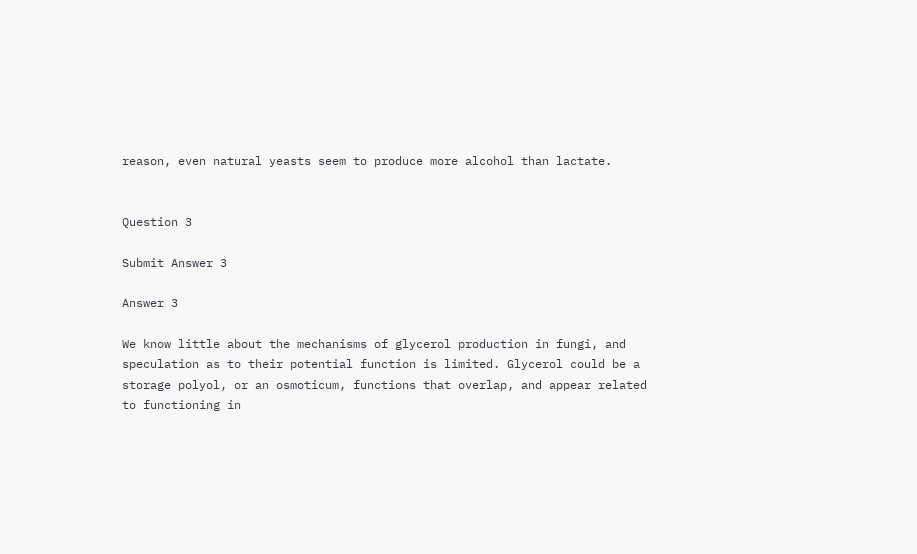reason, even natural yeasts seem to produce more alcohol than lactate.


Question 3

Submit Answer 3

Answer 3

We know little about the mechanisms of glycerol production in fungi, and speculation as to their potential function is limited. Glycerol could be a storage polyol, or an osmoticum, functions that overlap, and appear related to functioning in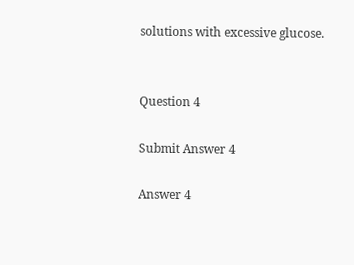solutions with excessive glucose.


Question 4

Submit Answer 4

Answer 4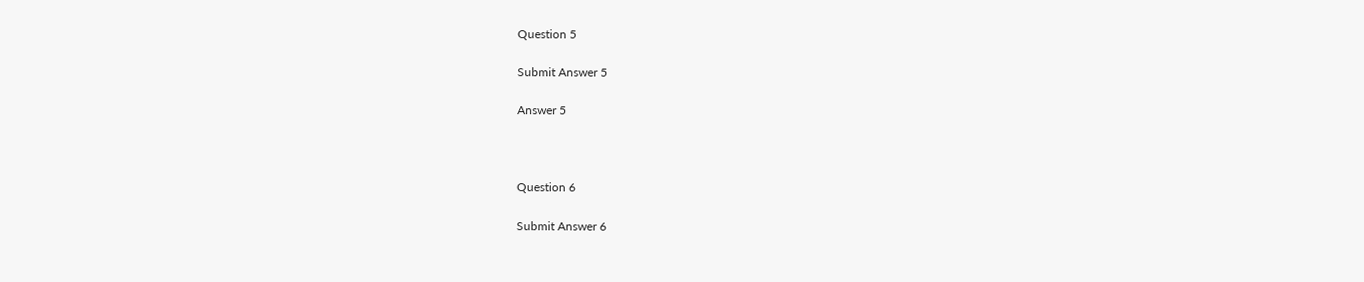Question 5

Submit Answer 5

Answer 5



Question 6

Submit Answer 6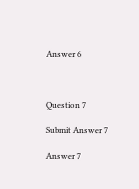Answer 6



Question 7

Submit Answer 7

Answer 7